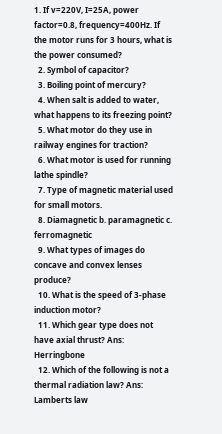1. If v=220V, I=25A, power factor=0.8, frequency=400Hz. If the motor runs for 3 hours, what is the power consumed?
  2. Symbol of capacitor?
  3. Boiling point of mercury?
  4. When salt is added to water, what happens to its freezing point?
  5. What motor do they use in railway engines for traction?
  6. What motor is used for running lathe spindle?
  7. Type of magnetic material used for small motors.
  8. Diamagnetic b. paramagnetic c. ferromagnetic
  9. What types of images do concave and convex lenses produce?
  10. What is the speed of 3-phase induction motor?
  11. Which gear type does not have axial thrust? Ans: Herringbone
  12. Which of the following is not a thermal radiation law? Ans: Lamberts law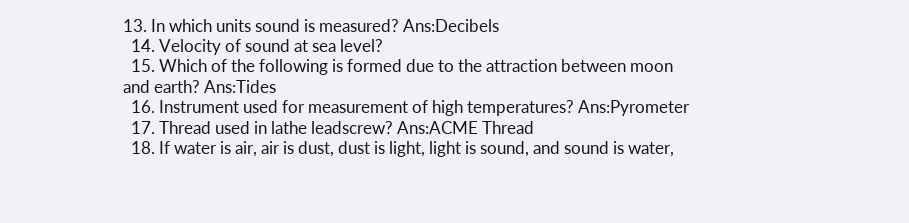13. In which units sound is measured? Ans:Decibels
  14. Velocity of sound at sea level?
  15. Which of the following is formed due to the attraction between moon and earth? Ans:Tides
  16. Instrument used for measurement of high temperatures? Ans:Pyrometer
  17. Thread used in lathe leadscrew? Ans:ACME Thread
  18. If water is air, air is dust, dust is light, light is sound, and sound is water,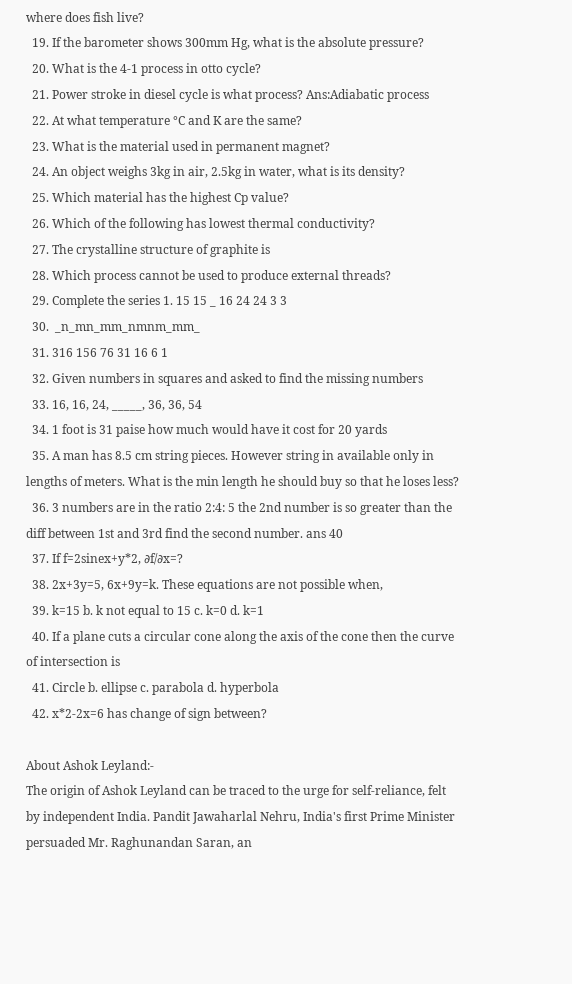where does fish live?
  19. If the barometer shows 300mm Hg, what is the absolute pressure?
  20. What is the 4-1 process in otto cycle?
  21. Power stroke in diesel cycle is what process? Ans:Adiabatic process
  22. At what temperature °C and K are the same?
  23. What is the material used in permanent magnet?
  24. An object weighs 3kg in air, 2.5kg in water, what is its density?
  25. Which material has the highest Cp value?
  26. Which of the following has lowest thermal conductivity?
  27. The crystalline structure of graphite is
  28. Which process cannot be used to produce external threads?
  29. Complete the series 1. 15 15 _ 16 24 24 3 3
  30.  _n_mn_mm_nmnm_mm_
  31. 316 156 76 31 16 6 1
  32. Given numbers in squares and asked to find the missing numbers
  33. 16, 16, 24, _____, 36, 36, 54
  34. 1 foot is 31 paise how much would have it cost for 20 yards
  35. A man has 8.5 cm string pieces. However string in available only in lengths of meters. What is the min length he should buy so that he loses less?
  36. 3 numbers are in the ratio 2:4: 5 the 2nd number is so greater than the diff between 1st and 3rd find the second number. ans 40
  37. If f=2sinex+y*2, ∂f/∂x=?
  38. 2x+3y=5, 6x+9y=k. These equations are not possible when,
  39. k=15 b. k not equal to 15 c. k=0 d. k=1
  40. If a plane cuts a circular cone along the axis of the cone then the curve of intersection is
  41. Circle b. ellipse c. parabola d. hyperbola
  42. x*2-2x=6 has change of sign between?

About Ashok Leyland:-
The origin of Ashok Leyland can be traced to the urge for self-reliance, felt by independent India. Pandit Jawaharlal Nehru, India's first Prime Minister persuaded Mr. Raghunandan Saran, an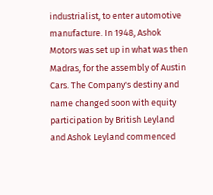industrialist, to enter automotive manufacture. In 1948, Ashok Motors was set up in what was then Madras, for the assembly of Austin Cars. The Company's destiny and name changed soon with equity participation by British Leyland and Ashok Leyland commenced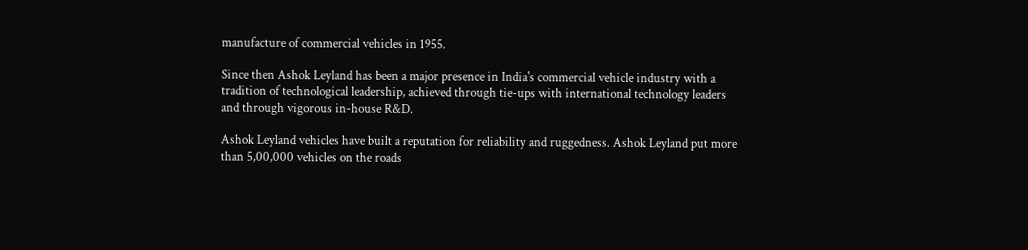manufacture of commercial vehicles in 1955.

Since then Ashok Leyland has been a major presence in India's commercial vehicle industry with a tradition of technological leadership, achieved through tie-ups with international technology leaders and through vigorous in-house R&D.

Ashok Leyland vehicles have built a reputation for reliability and ruggedness. Ashok Leyland put more than 5,00,000 vehicles on the roads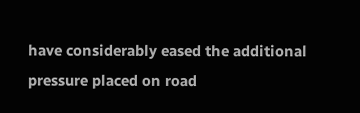have considerably eased the additional pressure placed on road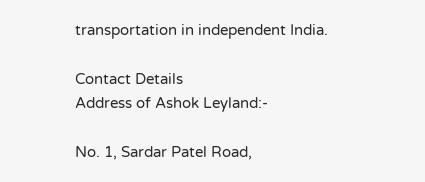transportation in independent India.

Contact Details
Address of Ashok Leyland:-

No. 1, Sardar Patel Road,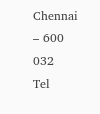Chennai – 600 032
Tel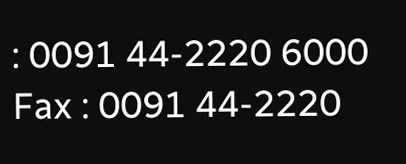: 0091 44-2220 6000
Fax : 0091 44-2220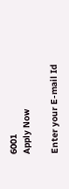6001
Apply Now

Enter your E-mail Id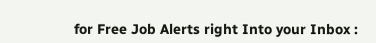for Free Job Alerts right Into your Inbox :